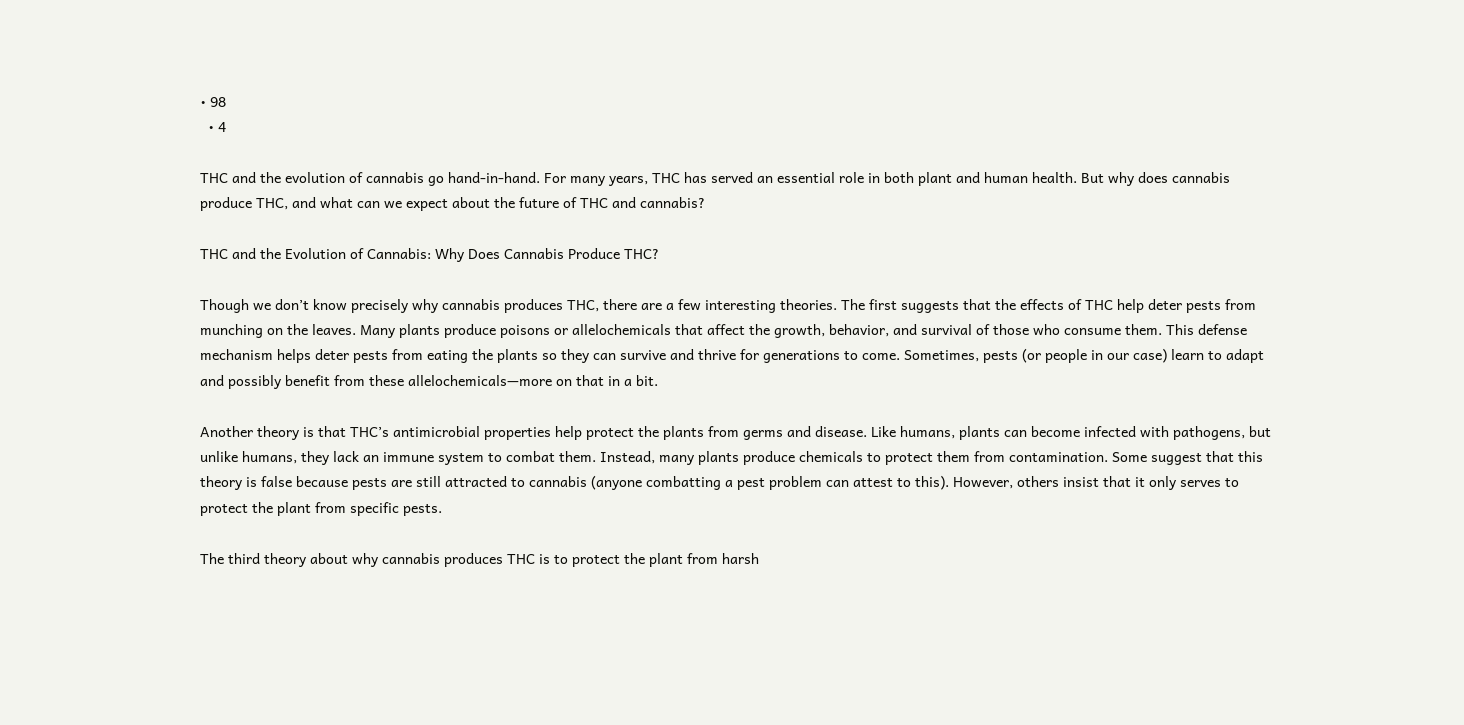• 98
  • 4

THC and the evolution of cannabis go hand-in-hand. For many years, THC has served an essential role in both plant and human health. But why does cannabis produce THC, and what can we expect about the future of THC and cannabis?

THC and the Evolution of Cannabis: Why Does Cannabis Produce THC?

Though we don’t know precisely why cannabis produces THC, there are a few interesting theories. The first suggests that the effects of THC help deter pests from munching on the leaves. Many plants produce poisons or allelochemicals that affect the growth, behavior, and survival of those who consume them. This defense mechanism helps deter pests from eating the plants so they can survive and thrive for generations to come. Sometimes, pests (or people in our case) learn to adapt and possibly benefit from these allelochemicals—more on that in a bit.

Another theory is that THC’s antimicrobial properties help protect the plants from germs and disease. Like humans, plants can become infected with pathogens, but unlike humans, they lack an immune system to combat them. Instead, many plants produce chemicals to protect them from contamination. Some suggest that this theory is false because pests are still attracted to cannabis (anyone combatting a pest problem can attest to this). However, others insist that it only serves to protect the plant from specific pests.

The third theory about why cannabis produces THC is to protect the plant from harsh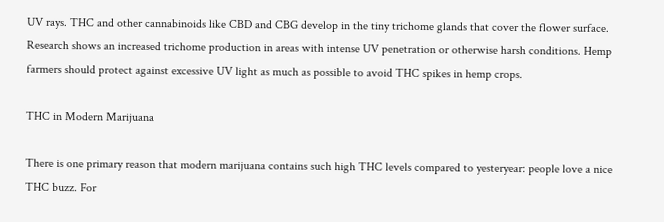UV rays. THC and other cannabinoids like CBD and CBG develop in the tiny trichome glands that cover the flower surface. Research shows an increased trichome production in areas with intense UV penetration or otherwise harsh conditions. Hemp farmers should protect against excessive UV light as much as possible to avoid THC spikes in hemp crops.

THC in Modern Marijuana

There is one primary reason that modern marijuana contains such high THC levels compared to yesteryear: people love a nice THC buzz. For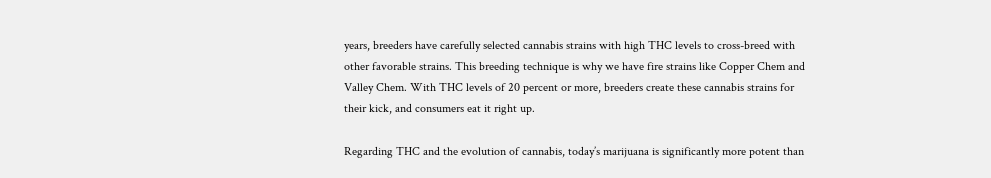years, breeders have carefully selected cannabis strains with high THC levels to cross-breed with other favorable strains. This breeding technique is why we have fire strains like Copper Chem and Valley Chem. With THC levels of 20 percent or more, breeders create these cannabis strains for their kick, and consumers eat it right up.

Regarding THC and the evolution of cannabis, today’s marijuana is significantly more potent than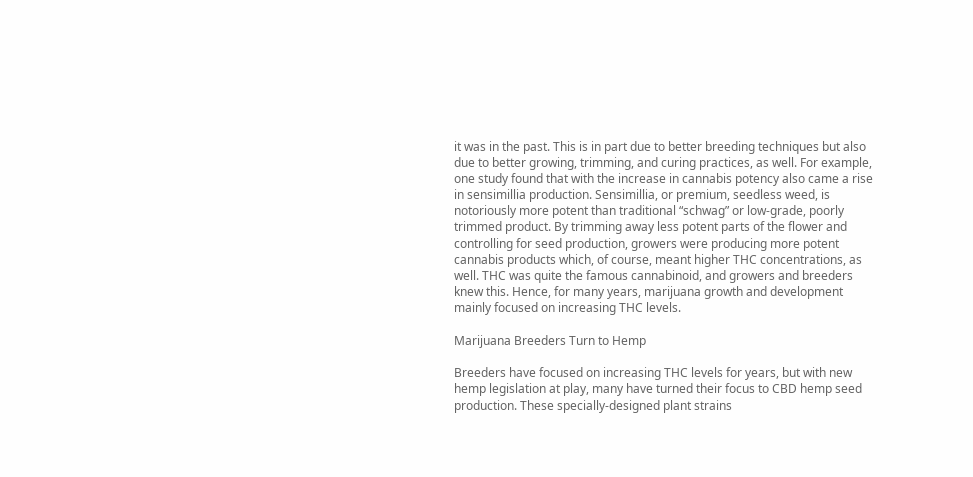it was in the past. This is in part due to better breeding techniques but also due to better growing, trimming, and curing practices, as well. For example, one study found that with the increase in cannabis potency also came a rise in sensimillia production. Sensimillia, or premium, seedless weed, is notoriously more potent than traditional “schwag” or low-grade, poorly trimmed product. By trimming away less potent parts of the flower and controlling for seed production, growers were producing more potent cannabis products which, of course, meant higher THC concentrations, as well. THC was quite the famous cannabinoid, and growers and breeders knew this. Hence, for many years, marijuana growth and development mainly focused on increasing THC levels.

Marijuana Breeders Turn to Hemp

Breeders have focused on increasing THC levels for years, but with new hemp legislation at play, many have turned their focus to CBD hemp seed production. These specially-designed plant strains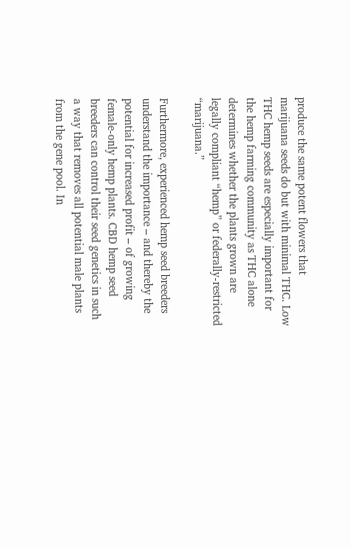produce the same potent flowers that marijuana seeds do but with minimal THC. Low THC hemp seeds are especially important for the hemp farming community as THC alone determines whether the plants grown are legally compliant “hemp” or federally-restricted “marijuana.”

Furthermore, experienced hemp seed breeders understand the importance – and thereby the potential for increased profit – of growing female-only hemp plants. CBD hemp seed breeders can control their seed genetics in such a way that removes all potential male plants from the gene pool. In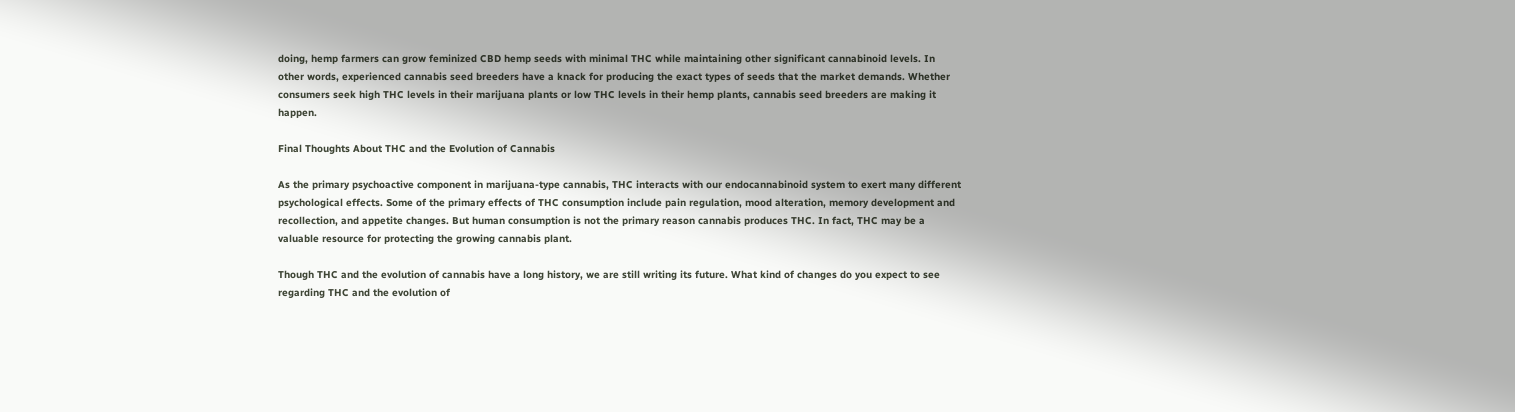doing, hemp farmers can grow feminized CBD hemp seeds with minimal THC while maintaining other significant cannabinoid levels. In other words, experienced cannabis seed breeders have a knack for producing the exact types of seeds that the market demands. Whether consumers seek high THC levels in their marijuana plants or low THC levels in their hemp plants, cannabis seed breeders are making it happen.

Final Thoughts About THC and the Evolution of Cannabis

As the primary psychoactive component in marijuana-type cannabis, THC interacts with our endocannabinoid system to exert many different psychological effects. Some of the primary effects of THC consumption include pain regulation, mood alteration, memory development and recollection, and appetite changes. But human consumption is not the primary reason cannabis produces THC. In fact, THC may be a valuable resource for protecting the growing cannabis plant.

Though THC and the evolution of cannabis have a long history, we are still writing its future. What kind of changes do you expect to see regarding THC and the evolution of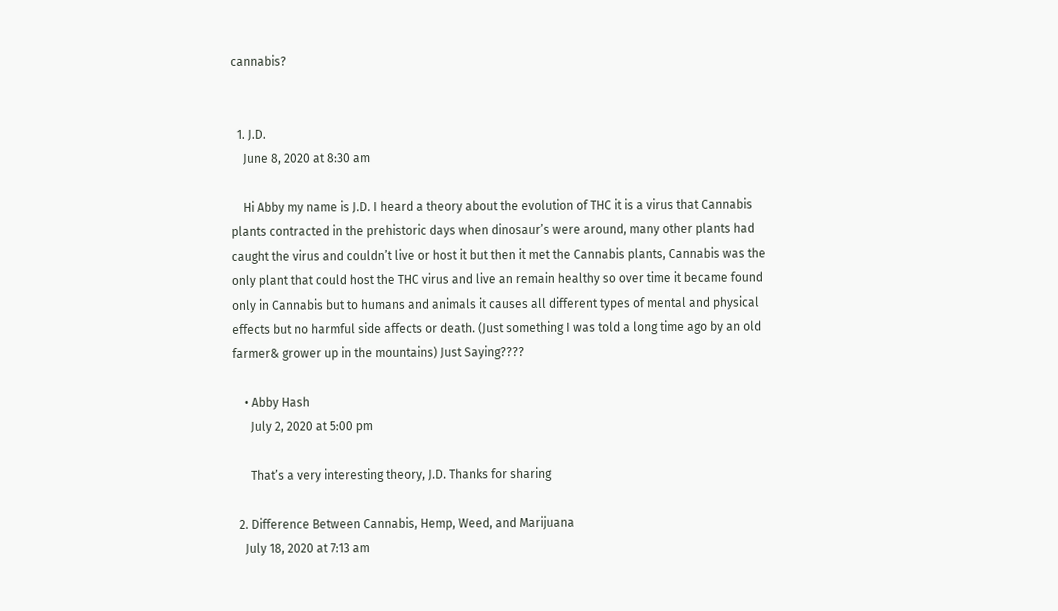cannabis?


  1. J.D.
    June 8, 2020 at 8:30 am

    Hi Abby my name is J.D. I heard a theory about the evolution of THC it is a virus that Cannabis plants contracted in the prehistoric days when dinosaur’s were around, many other plants had caught the virus and couldn’t live or host it but then it met the Cannabis plants, Cannabis was the only plant that could host the THC virus and live an remain healthy so over time it became found only in Cannabis but to humans and animals it causes all different types of mental and physical effects but no harmful side affects or death. (Just something I was told a long time ago by an old farmer& grower up in the mountains) Just Saying????

    • Abby Hash
      July 2, 2020 at 5:00 pm

      That’s a very interesting theory, J.D. Thanks for sharing

  2. Difference Between Cannabis, Hemp, Weed, and Marijuana
    July 18, 2020 at 7:13 am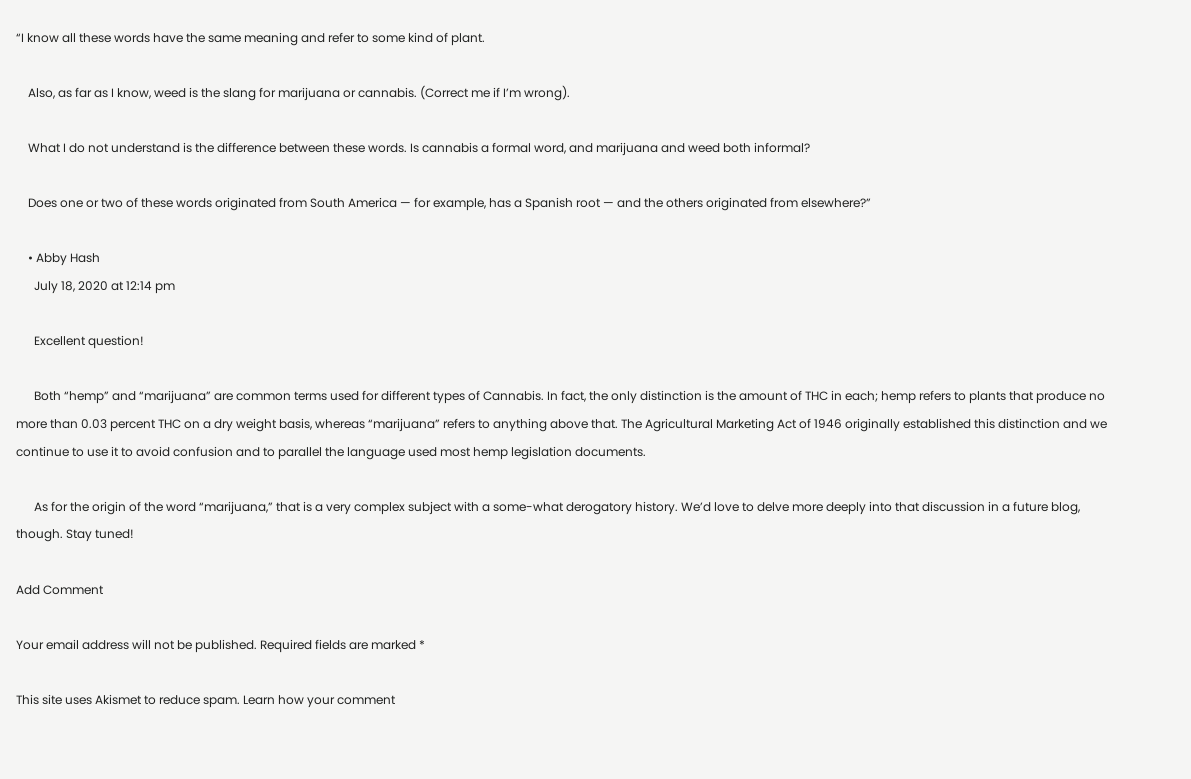“I know all these words have the same meaning and refer to some kind of plant.

    Also, as far as I know, weed is the slang for marijuana or cannabis. (Correct me if I’m wrong).

    What I do not understand is the difference between these words. Is cannabis a formal word, and marijuana and weed both informal?

    Does one or two of these words originated from South America — for example, has a Spanish root — and the others originated from elsewhere?”

    • Abby Hash
      July 18, 2020 at 12:14 pm

      Excellent question!

      Both “hemp” and “marijuana” are common terms used for different types of Cannabis. In fact, the only distinction is the amount of THC in each; hemp refers to plants that produce no more than 0.03 percent THC on a dry weight basis, whereas “marijuana” refers to anything above that. The Agricultural Marketing Act of 1946 originally established this distinction and we continue to use it to avoid confusion and to parallel the language used most hemp legislation documents.

      As for the origin of the word “marijuana,” that is a very complex subject with a some-what derogatory history. We’d love to delve more deeply into that discussion in a future blog, though. Stay tuned!

Add Comment

Your email address will not be published. Required fields are marked *

This site uses Akismet to reduce spam. Learn how your comment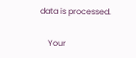data is processed.

    Your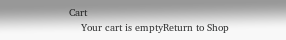Cart
    Your cart is emptyReturn to Shop